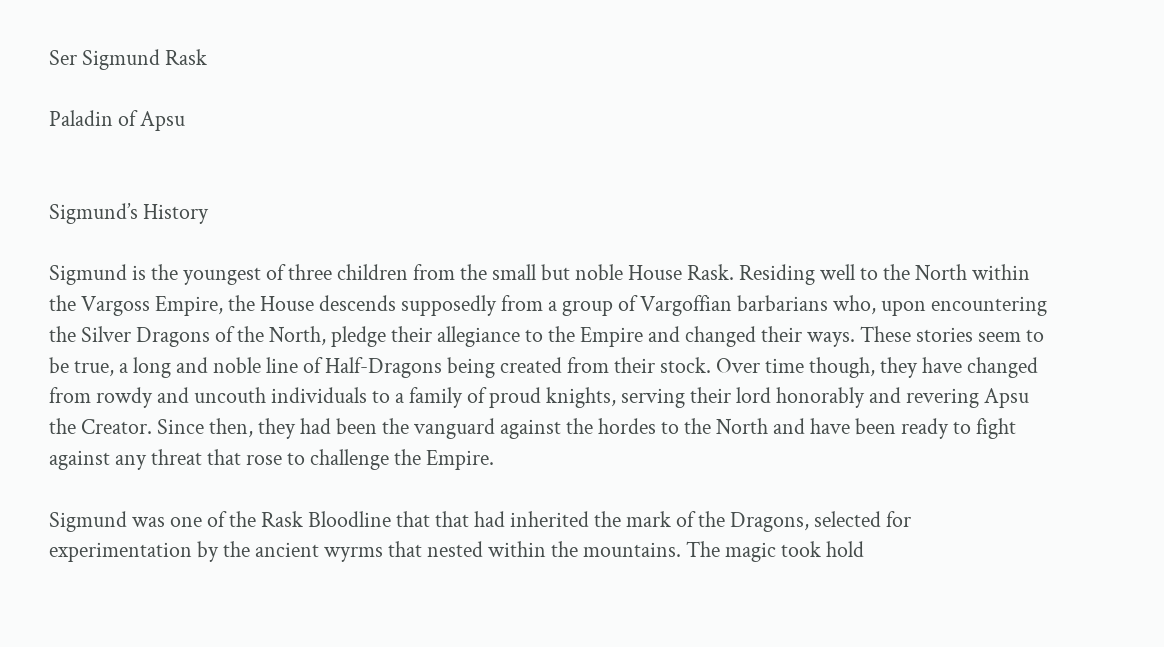Ser Sigmund Rask

Paladin of Apsu


Sigmund’s History

Sigmund is the youngest of three children from the small but noble House Rask. Residing well to the North within the Vargoss Empire, the House descends supposedly from a group of Vargoffian barbarians who, upon encountering the Silver Dragons of the North, pledge their allegiance to the Empire and changed their ways. These stories seem to be true, a long and noble line of Half-Dragons being created from their stock. Over time though, they have changed from rowdy and uncouth individuals to a family of proud knights, serving their lord honorably and revering Apsu the Creator. Since then, they had been the vanguard against the hordes to the North and have been ready to fight against any threat that rose to challenge the Empire.

Sigmund was one of the Rask Bloodline that that had inherited the mark of the Dragons, selected for experimentation by the ancient wyrms that nested within the mountains. The magic took hold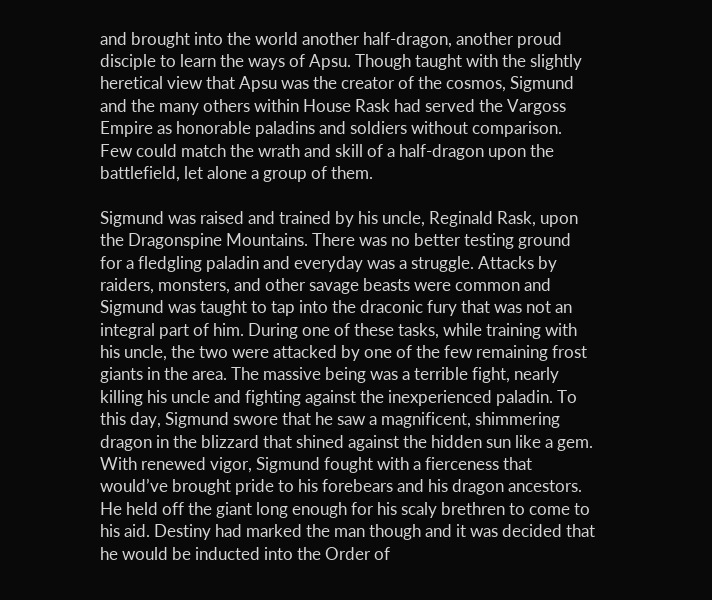and brought into the world another half-dragon, another proud disciple to learn the ways of Apsu. Though taught with the slightly heretical view that Apsu was the creator of the cosmos, Sigmund and the many others within House Rask had served the Vargoss Empire as honorable paladins and soldiers without comparison. Few could match the wrath and skill of a half-dragon upon the battlefield, let alone a group of them.

Sigmund was raised and trained by his uncle, Reginald Rask, upon the Dragonspine Mountains. There was no better testing ground for a fledgling paladin and everyday was a struggle. Attacks by raiders, monsters, and other savage beasts were common and Sigmund was taught to tap into the draconic fury that was not an integral part of him. During one of these tasks, while training with his uncle, the two were attacked by one of the few remaining frost giants in the area. The massive being was a terrible fight, nearly killing his uncle and fighting against the inexperienced paladin. To this day, Sigmund swore that he saw a magnificent, shimmering dragon in the blizzard that shined against the hidden sun like a gem. With renewed vigor, Sigmund fought with a fierceness that would’ve brought pride to his forebears and his dragon ancestors. He held off the giant long enough for his scaly brethren to come to his aid. Destiny had marked the man though and it was decided that he would be inducted into the Order of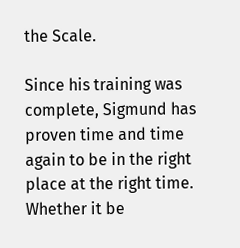the Scale.

Since his training was complete, Sigmund has proven time and time again to be in the right place at the right time. Whether it be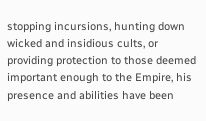stopping incursions, hunting down wicked and insidious cults, or providing protection to those deemed important enough to the Empire, his presence and abilities have been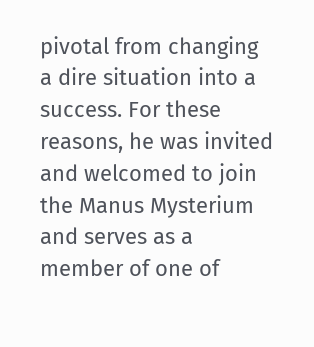pivotal from changing a dire situation into a success. For these reasons, he was invited and welcomed to join the Manus Mysterium and serves as a member of one of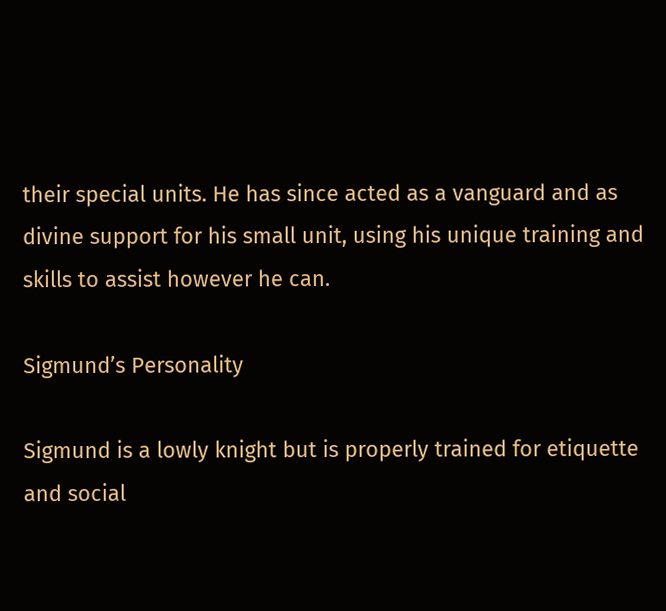their special units. He has since acted as a vanguard and as divine support for his small unit, using his unique training and skills to assist however he can.

Sigmund’s Personality

Sigmund is a lowly knight but is properly trained for etiquette and social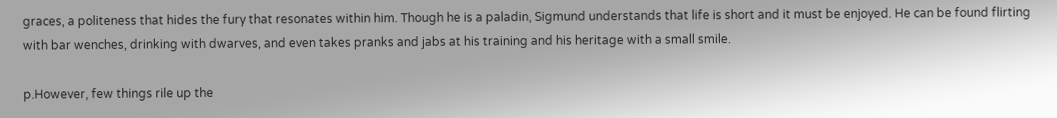graces, a politeness that hides the fury that resonates within him. Though he is a paladin, Sigmund understands that life is short and it must be enjoyed. He can be found flirting with bar wenches, drinking with dwarves, and even takes pranks and jabs at his training and his heritage with a small smile.

p.However, few things rile up the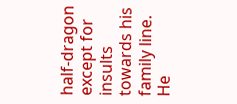half-dragon except for insults towards his family line. He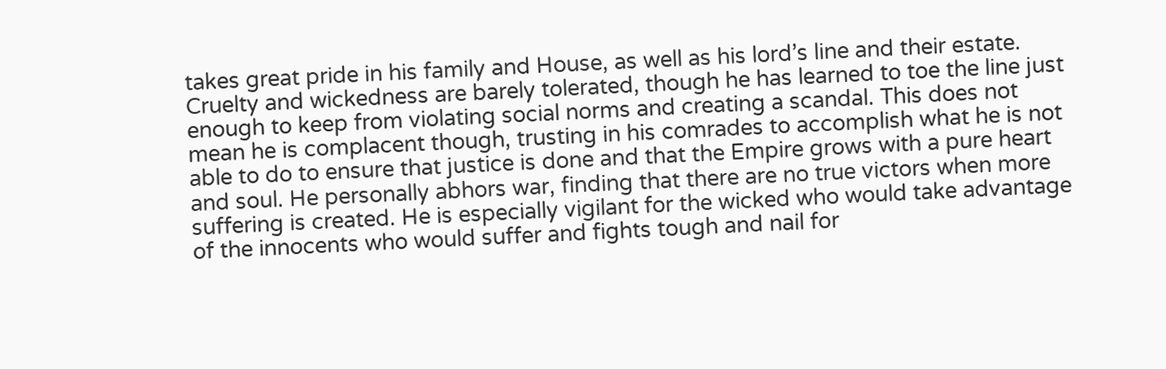takes great pride in his family and House, as well as his lord’s line and their estate. Cruelty and wickedness are barely tolerated, though he has learned to toe the line just enough to keep from violating social norms and creating a scandal. This does not mean he is complacent though, trusting in his comrades to accomplish what he is not able to do to ensure that justice is done and that the Empire grows with a pure heart and soul. He personally abhors war, finding that there are no true victors when more suffering is created. He is especially vigilant for the wicked who would take advantage of the innocents who would suffer and fights tough and nail for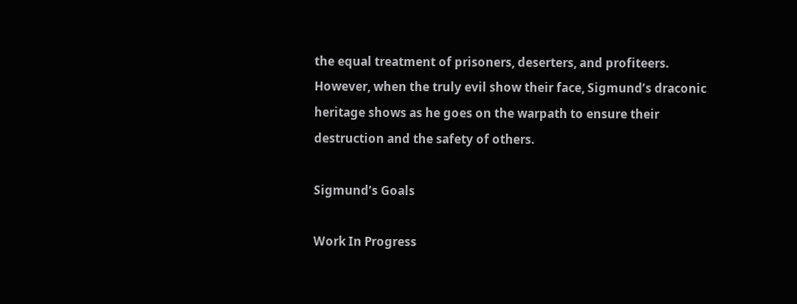the equal treatment of prisoners, deserters, and profiteers. However, when the truly evil show their face, Sigmund’s draconic heritage shows as he goes on the warpath to ensure their destruction and the safety of others.

Sigmund’s Goals

Work In Progress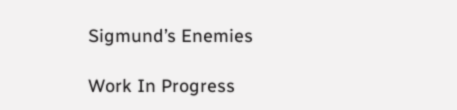Sigmund’s Enemies

Work In Progress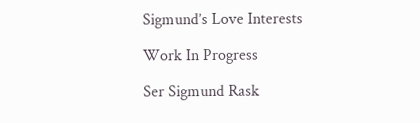Sigmund’s Love Interests

Work In Progress

Ser Sigmund Rask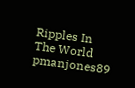Ripples In The World pmanjones89